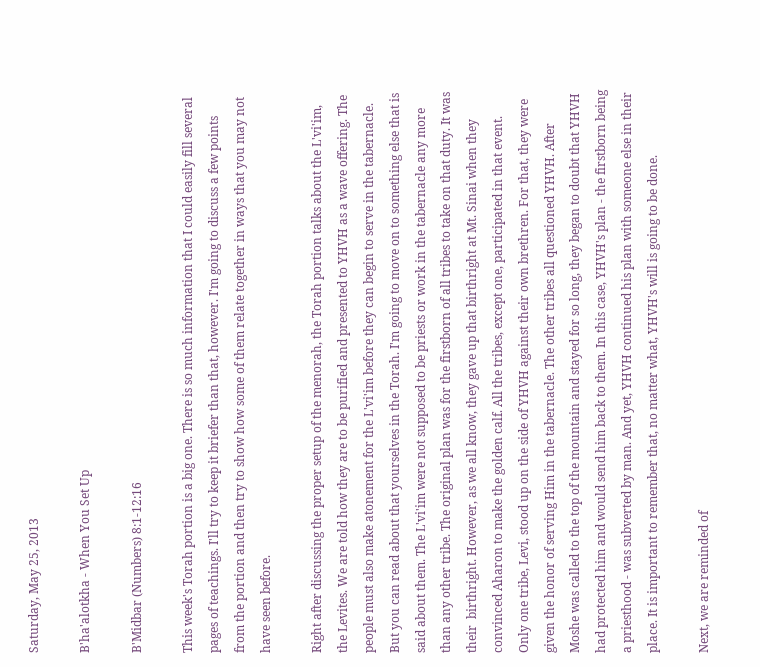Saturday, May 25, 2013

B'ha'alotkha - When You Set Up

B'Midbar (Numbers) 8:1-12:16

This week's Torah portion is a big one. There is so much information that I could easily fill several pages of teachings. I'll try to keep it briefer than that, however. I'm going to discuss a few points from the portion and then try to show how some of them relate together in ways that you may not have seen before.

Right after discussing the proper setup of the menorah, the Torah portion talks about the L'vi'im, the Levites. We are told how they are to be purified and presented to YHVH as a wave offering. The people must also make atonement for the L'vi'im before they can begin to serve in the tabernacle. But you can read about that yourselves in the Torah. I'm going to move on to something else that is said about them. The L'vi'im were not supposed to be priests or work in the tabernacle any more than any other tribe. The original plan was for the firstborn of all tribes to take on that duty. It was their  birthright. However, as we all know, they gave up that birthright at Mt. Sinai when they convinced Aharon to make the golden calf. All the tribes, except one, participated in that event. Only one tribe, Levi, stood up on the side of YHVH against their own brethren. For that, they were given the honor of serving Him in the tabernacle. The other tribes all questioned YHVH. After Moshe was called to the top of the mountain and stayed for so long, they began to doubt that YHVH had protected him and would send him back to them. In this case, YHVH's plan - the firstborn being a priesthood - was subverted by man. And yet, YHVH continued his plan with someone else in their place. It is important to remember that, no matter what, YHVH's will is going to be done.

Next, we are reminded of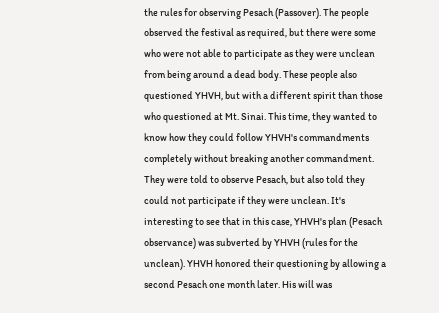the rules for observing Pesach (Passover). The people observed the festival as required, but there were some who were not able to participate as they were unclean from being around a dead body. These people also questioned YHVH, but with a different spirit than those who questioned at Mt. Sinai. This time, they wanted to know how they could follow YHVH's commandments completely without breaking another commandment. They were told to observe Pesach, but also told they could not participate if they were unclean. It's interesting to see that in this case, YHVH's plan (Pesach observance) was subverted by YHVH (rules for the unclean). YHVH honored their questioning by allowing a second Pesach one month later. His will was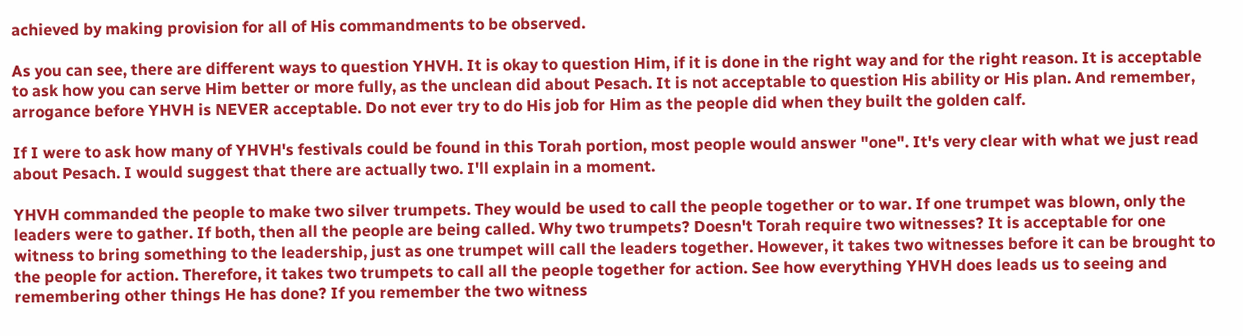achieved by making provision for all of His commandments to be observed.

As you can see, there are different ways to question YHVH. It is okay to question Him, if it is done in the right way and for the right reason. It is acceptable to ask how you can serve Him better or more fully, as the unclean did about Pesach. It is not acceptable to question His ability or His plan. And remember, arrogance before YHVH is NEVER acceptable. Do not ever try to do His job for Him as the people did when they built the golden calf.

If I were to ask how many of YHVH's festivals could be found in this Torah portion, most people would answer "one". It's very clear with what we just read about Pesach. I would suggest that there are actually two. I'll explain in a moment.

YHVH commanded the people to make two silver trumpets. They would be used to call the people together or to war. If one trumpet was blown, only the leaders were to gather. If both, then all the people are being called. Why two trumpets? Doesn't Torah require two witnesses? It is acceptable for one witness to bring something to the leadership, just as one trumpet will call the leaders together. However, it takes two witnesses before it can be brought to the people for action. Therefore, it takes two trumpets to call all the people together for action. See how everything YHVH does leads us to seeing and remembering other things He has done? If you remember the two witness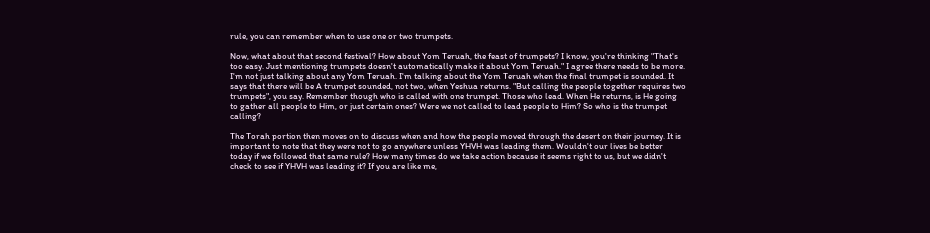rule, you can remember when to use one or two trumpets.

Now, what about that second festival? How about Yom Teruah, the feast of trumpets? I know, you're thinking "That's too easy. Just mentioning trumpets doesn't automatically make it about Yom Teruah." I agree there needs to be more. I'm not just talking about any Yom Teruah. I'm talking about the Yom Teruah when the final trumpet is sounded. It says that there will be A trumpet sounded, not two, when Yeshua returns. "But calling the people together requires two trumpets", you say. Remember though who is called with one trumpet. Those who lead. When He returns, is He going to gather all people to Him, or just certain ones? Were we not called to lead people to Him? So who is the trumpet calling?

The Torah portion then moves on to discuss when and how the people moved through the desert on their journey. It is important to note that they were not to go anywhere unless YHVH was leading them. Wouldn't our lives be better today if we followed that same rule? How many times do we take action because it seems right to us, but we didn't check to see if YHVH was leading it? If you are like me,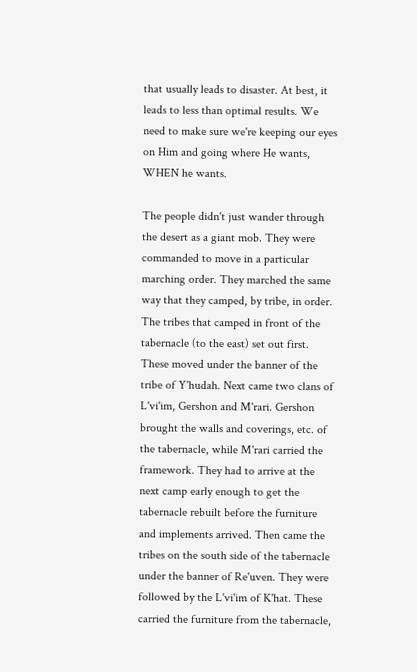that usually leads to disaster. At best, it leads to less than optimal results. We need to make sure we're keeping our eyes on Him and going where He wants, WHEN he wants.

The people didn't just wander through the desert as a giant mob. They were commanded to move in a particular marching order. They marched the same way that they camped, by tribe, in order. The tribes that camped in front of the tabernacle (to the east) set out first. These moved under the banner of the tribe of Y'hudah. Next came two clans of L'vi'im, Gershon and M'rari. Gershon brought the walls and coverings, etc. of the tabernacle, while M'rari carried the framework. They had to arrive at the next camp early enough to get the tabernacle rebuilt before the furniture and implements arrived. Then came the tribes on the south side of the tabernacle under the banner of Re'uven. They were followed by the L'vi'im of K'hat. These carried the furniture from the tabernacle,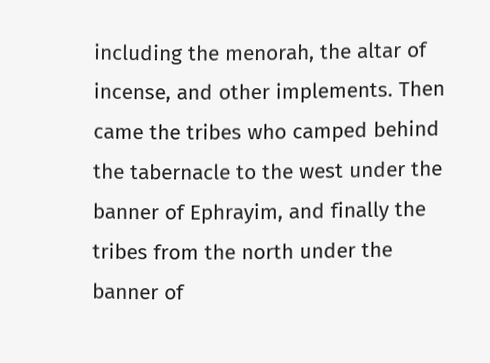including the menorah, the altar of incense, and other implements. Then came the tribes who camped behind the tabernacle to the west under the banner of Ephrayim, and finally the tribes from the north under the banner of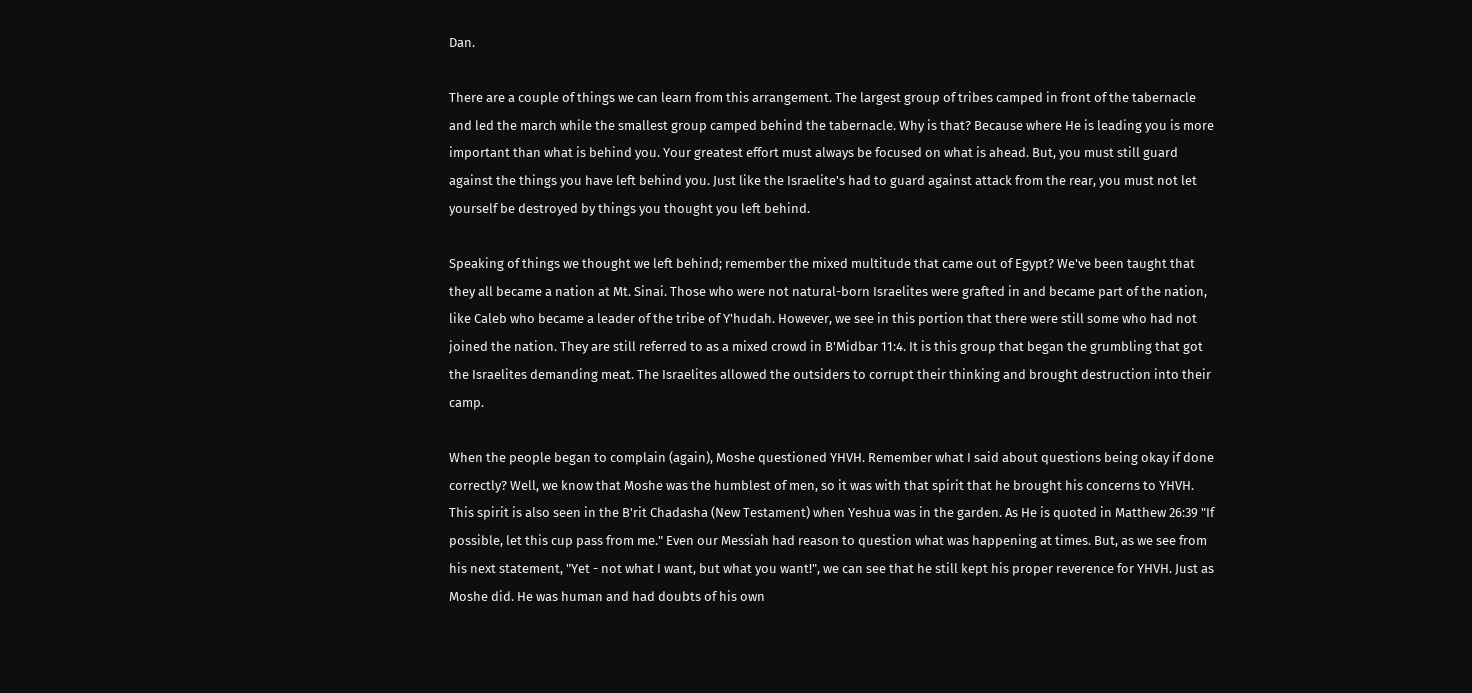Dan.

There are a couple of things we can learn from this arrangement. The largest group of tribes camped in front of the tabernacle and led the march while the smallest group camped behind the tabernacle. Why is that? Because where He is leading you is more important than what is behind you. Your greatest effort must always be focused on what is ahead. But, you must still guard against the things you have left behind you. Just like the Israelite's had to guard against attack from the rear, you must not let yourself be destroyed by things you thought you left behind.

Speaking of things we thought we left behind; remember the mixed multitude that came out of Egypt? We've been taught that they all became a nation at Mt. Sinai. Those who were not natural-born Israelites were grafted in and became part of the nation, like Caleb who became a leader of the tribe of Y'hudah. However, we see in this portion that there were still some who had not joined the nation. They are still referred to as a mixed crowd in B'Midbar 11:4. It is this group that began the grumbling that got the Israelites demanding meat. The Israelites allowed the outsiders to corrupt their thinking and brought destruction into their camp.

When the people began to complain (again), Moshe questioned YHVH. Remember what I said about questions being okay if done correctly? Well, we know that Moshe was the humblest of men, so it was with that spirit that he brought his concerns to YHVH. This spirit is also seen in the B'rit Chadasha (New Testament) when Yeshua was in the garden. As He is quoted in Matthew 26:39 "If possible, let this cup pass from me." Even our Messiah had reason to question what was happening at times. But, as we see from his next statement, "Yet - not what I want, but what you want!", we can see that he still kept his proper reverence for YHVH. Just as Moshe did. He was human and had doubts of his own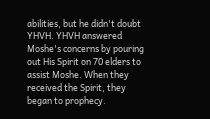abilities, but he didn't doubt YHVH. YHVH answered Moshe's concerns by pouring out His Spirit on 70 elders to assist Moshe. When they received the Spirit, they began to prophecy.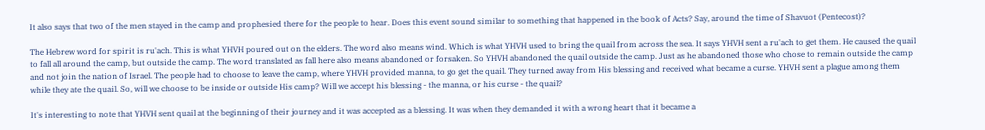It also says that two of the men stayed in the camp and prophesied there for the people to hear. Does this event sound similar to something that happened in the book of Acts? Say, around the time of Shavuot (Pentecost)?

The Hebrew word for spirit is ru'ach. This is what YHVH poured out on the elders. The word also means wind. Which is what YHVH used to bring the quail from across the sea. It says YHVH sent a ru'ach to get them. He caused the quail to fall all around the camp, but outside the camp. The word translated as fall here also means abandoned or forsaken. So YHVH abandoned the quail outside the camp. Just as he abandoned those who chose to remain outside the camp and not join the nation of Israel. The people had to choose to leave the camp, where YHVH provided manna, to go get the quail. They turned away from His blessing and received what became a curse. YHVH sent a plague among them while they ate the quail. So, will we choose to be inside or outside His camp? Will we accept his blessing - the manna, or his curse - the quail?

It's interesting to note that YHVH sent quail at the beginning of their journey and it was accepted as a blessing. It was when they demanded it with a wrong heart that it became a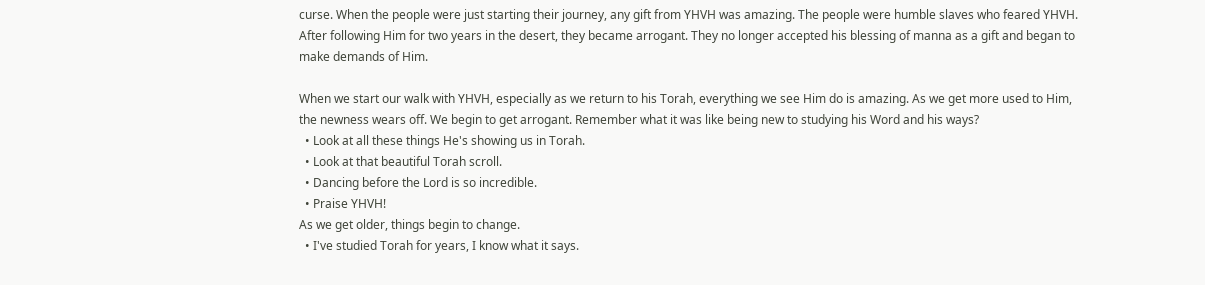curse. When the people were just starting their journey, any gift from YHVH was amazing. The people were humble slaves who feared YHVH. After following Him for two years in the desert, they became arrogant. They no longer accepted his blessing of manna as a gift and began to make demands of Him.

When we start our walk with YHVH, especially as we return to his Torah, everything we see Him do is amazing. As we get more used to Him, the newness wears off. We begin to get arrogant. Remember what it was like being new to studying his Word and his ways?
  • Look at all these things He's showing us in Torah.
  • Look at that beautiful Torah scroll.
  • Dancing before the Lord is so incredible.
  • Praise YHVH!
As we get older, things begin to change.
  • I've studied Torah for years, I know what it says.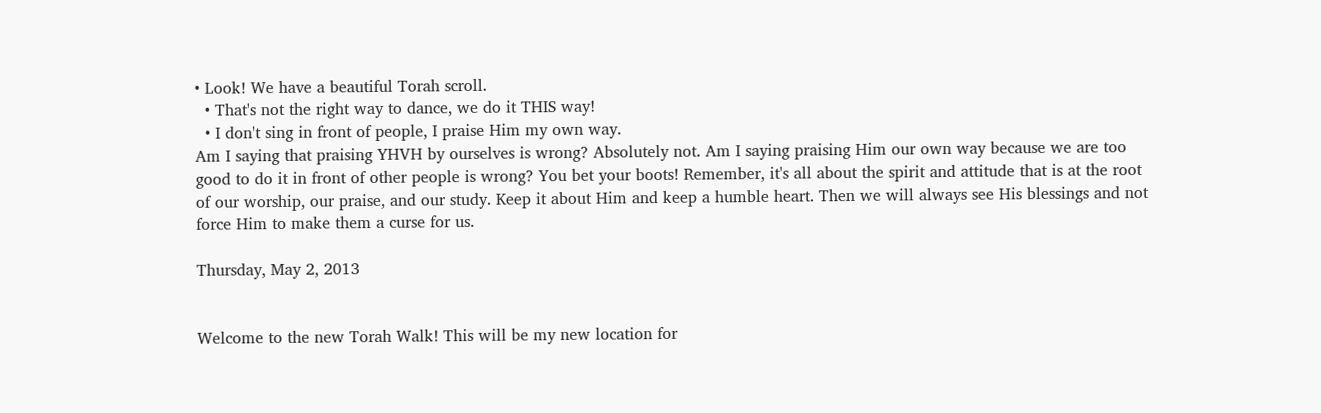• Look! We have a beautiful Torah scroll.
  • That's not the right way to dance, we do it THIS way!
  • I don't sing in front of people, I praise Him my own way.
Am I saying that praising YHVH by ourselves is wrong? Absolutely not. Am I saying praising Him our own way because we are too good to do it in front of other people is wrong? You bet your boots! Remember, it's all about the spirit and attitude that is at the root of our worship, our praise, and our study. Keep it about Him and keep a humble heart. Then we will always see His blessings and not force Him to make them a curse for us.

Thursday, May 2, 2013


Welcome to the new Torah Walk! This will be my new location for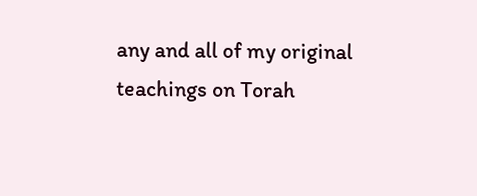any and all of my original teachings on Torah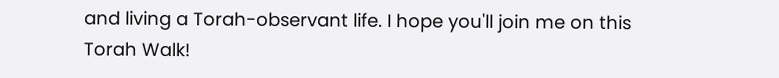and living a Torah-observant life. I hope you'll join me on this Torah Walk!